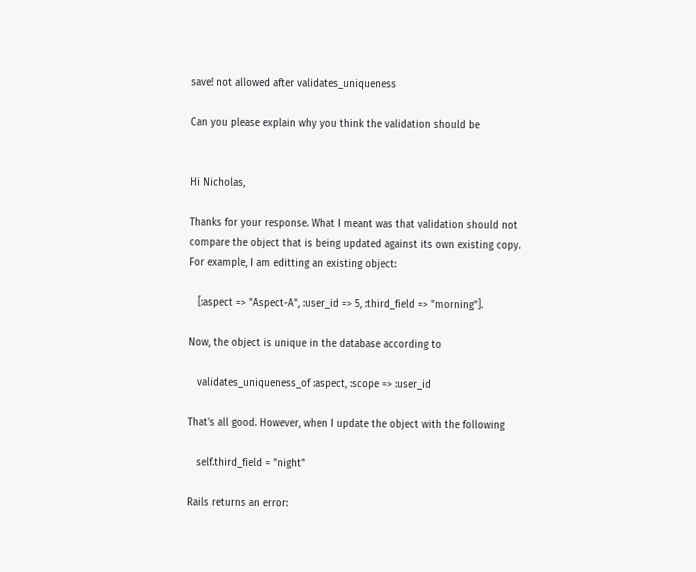save! not allowed after validates_uniqueness

Can you please explain why you think the validation should be


Hi Nicholas,

Thanks for your response. What I meant was that validation should not
compare the object that is being updated against its own existing copy.
For example, I am editting an existing object:

   [:aspect => "Aspect-A", :user_id => 5, :third_field => "morning"].

Now, the object is unique in the database according to

   validates_uniqueness_of :aspect, :scope => :user_id

That's all good. However, when I update the object with the following

   self.third_field = "night"

Rails returns an error: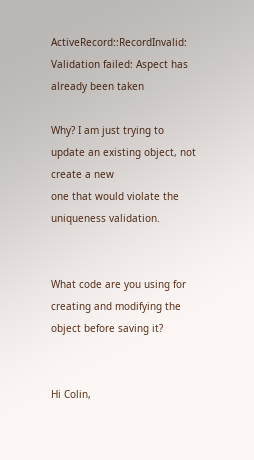ActiveRecord::RecordInvalid: Validation failed: Aspect has
already been taken

Why? I am just trying to update an existing object, not create a new
one that would violate the uniqueness validation.


What code are you using for creating and modifying the object before saving it?


Hi Colin,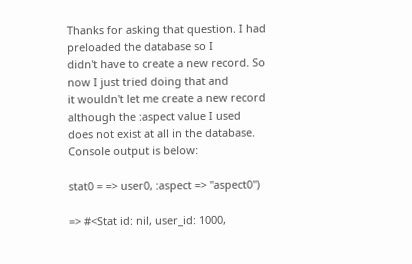Thanks for asking that question. I had preloaded the database so I
didn't have to create a new record. So now I just tried doing that and
it wouldn't let me create a new record although the :aspect value I used
does not exist at all in the database. Console output is below:

stat0 = => user0, :aspect => "aspect0")

=> #<Stat id: nil, user_id: 1000,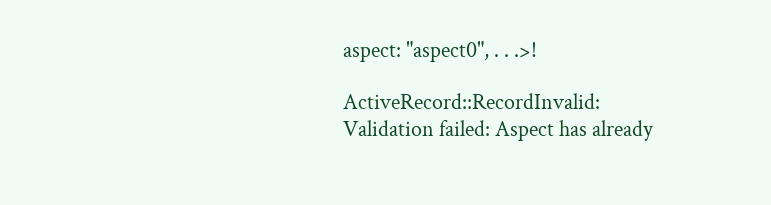aspect: "aspect0", . . .>!

ActiveRecord::RecordInvalid: Validation failed: Aspect has already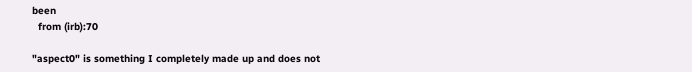been
  from (irb):70

"aspect0" is something I completely made up and does not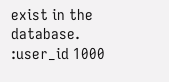exist in the
database. :user_id 1000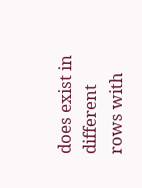does exist in different rows with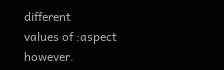different
values of :aspect however.